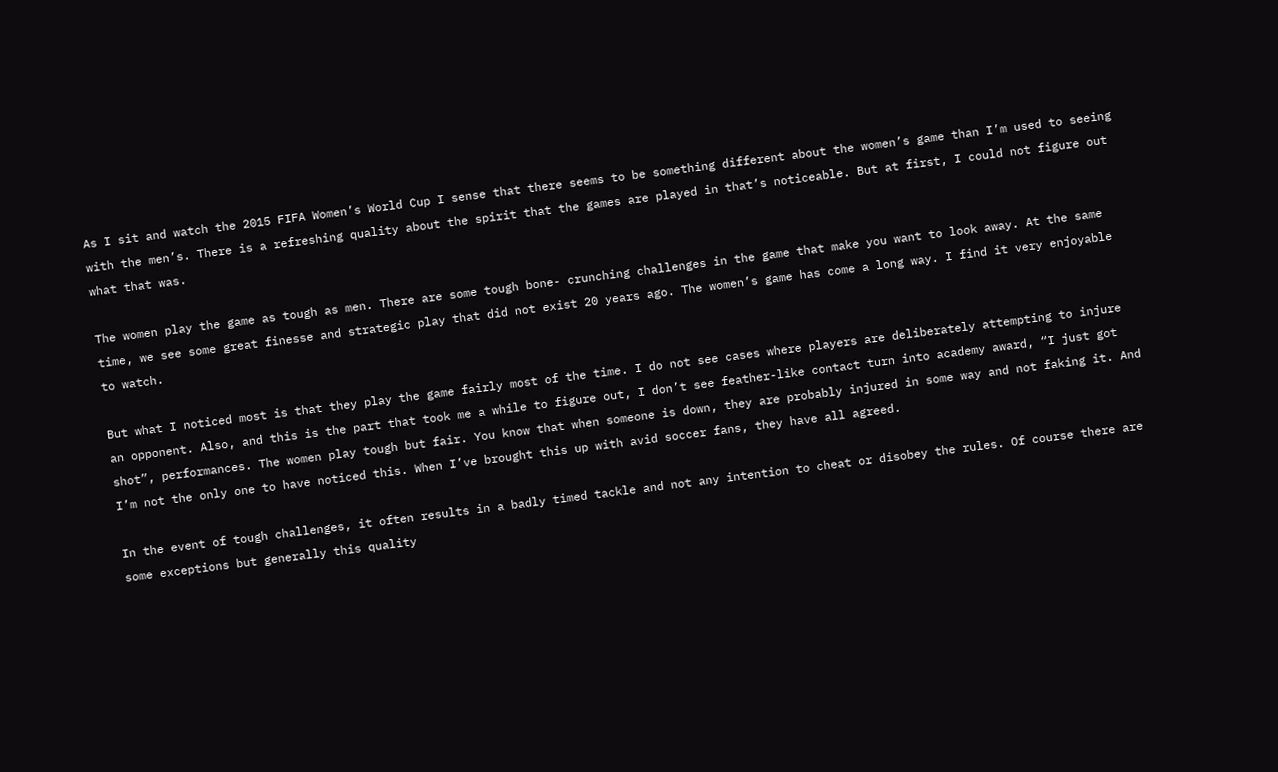As I sit and watch the 2015 FIFA Women’s World Cup I sense that there seems to be something different about the women’s game than I’m used to seeing with the men’s. There is a refreshing quality about the spirit that the games are played in that’s noticeable. But at first, I could not figure out what that was.

The women play the game as tough as men. There are some tough bone- crunching challenges in the game that make you want to look away. At the same time, we see some great finesse and strategic play that did not exist 20 years ago. The women’s game has come a long way. I find it very enjoyable to watch.

But what I noticed most is that they play the game fairly most of the time. I do not see cases where players are deliberately attempting to injure an opponent. Also, and this is the part that took me a while to figure out, I don’t see feather-like contact turn into academy award, “I just got shot”, performances. The women play tough but fair. You know that when someone is down, they are probably injured in some way and not faking it. And I’m not the only one to have noticed this. When I’ve brought this up with avid soccer fans, they have all agreed.

In the event of tough challenges, it often results in a badly timed tackle and not any intention to cheat or disobey the rules. Of course there are some exceptions but generally this quality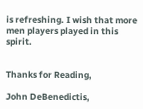is refreshing. I wish that more men players played in this spirit.


Thanks for Reading,

John DeBenedictis,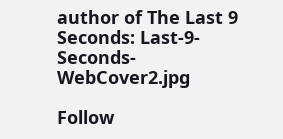author of The Last 9 Seconds: Last-9-Seconds-WebCover2.jpg

Follow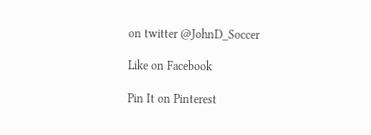on twitter @JohnD_Soccer

Like on Facebook

Pin It on Pinterest